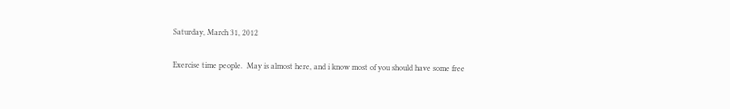Saturday, March 31, 2012

Exercise time people.  May is almost here, and i know most of you should have some free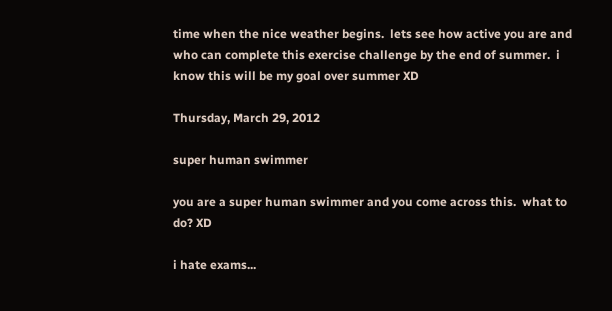time when the nice weather begins.  lets see how active you are and who can complete this exercise challenge by the end of summer.  i know this will be my goal over summer XD

Thursday, March 29, 2012

super human swimmer

you are a super human swimmer and you come across this.  what to do? XD

i hate exams...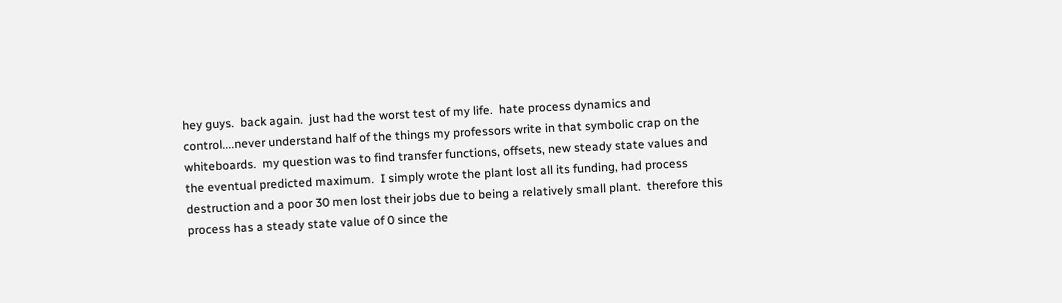hey guys.  back again.  just had the worst test of my life.  hate process dynamics and control....never understand half of the things my professors write in that symbolic crap on the whiteboards.  my question was to find transfer functions, offsets, new steady state values and the eventual predicted maximum.  I simply wrote the plant lost all its funding, had process destruction and a poor 30 men lost their jobs due to being a relatively small plant.  therefore this process has a steady state value of 0 since the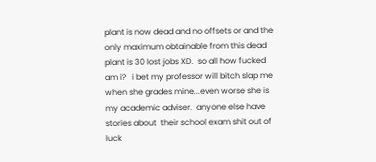plant is now dead and no offsets or and the only maximum obtainable from this dead plant is 30 lost jobs XD.  so all how fucked am i?   i bet my professor will bitch slap me when she grades mine...even worse she is my academic adviser.  anyone else have stories about  their school exam shit out of luck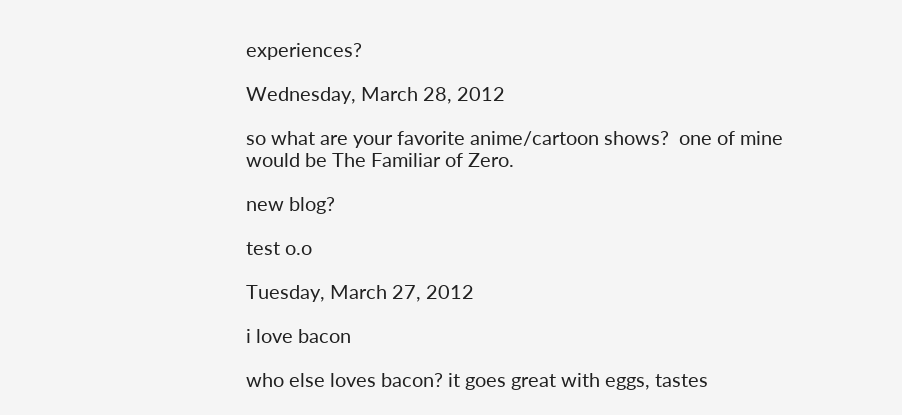experiences?

Wednesday, March 28, 2012

so what are your favorite anime/cartoon shows?  one of mine would be The Familiar of Zero.

new blog?

test o.o

Tuesday, March 27, 2012

i love bacon

who else loves bacon? it goes great with eggs, tastes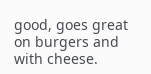good, goes great on burgers and with cheese.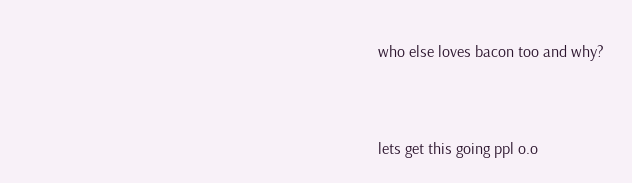who else loves bacon too and why?


lets get this going ppl o.o